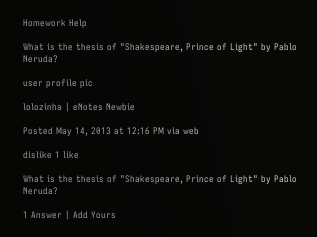Homework Help

What is the thesis of "Shakespeare, Prince of Light" by Pablo Neruda?

user profile pic

lolozinha | eNotes Newbie

Posted May 14, 2013 at 12:16 PM via web

dislike 1 like

What is the thesis of "Shakespeare, Prince of Light" by Pablo Neruda?

1 Answer | Add Yours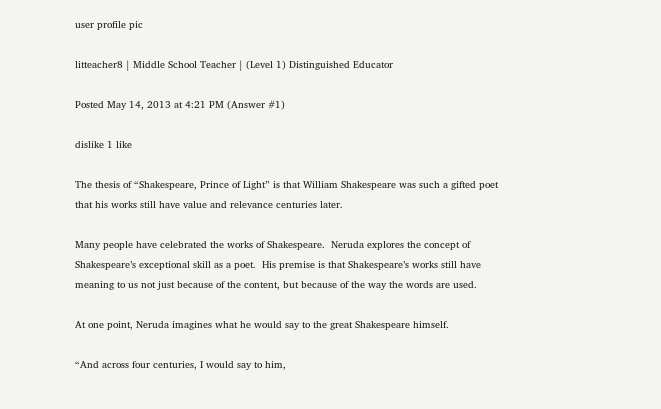user profile pic

litteacher8 | Middle School Teacher | (Level 1) Distinguished Educator

Posted May 14, 2013 at 4:21 PM (Answer #1)

dislike 1 like

The thesis of “Shakespeare, Prince of Light” is that William Shakespeare was such a gifted poet that his works still have value and relevance centuries later.

Many people have celebrated the works of Shakespeare.  Neruda explores the concept of Shakespeare’s exceptional skill as a poet.  His premise is that Shakespeare’s works still have meaning to us not just because of the content, but because of the way the words are used.

At one point, Neruda imagines what he would say to the great Shakespeare himself.

“And across four centuries, I would say to him,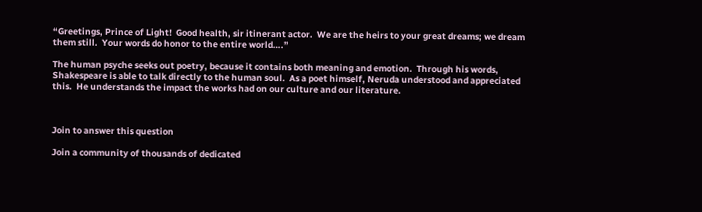“Greetings, Prince of Light!  Good health, sir itinerant actor.  We are the heirs to your great dreams; we dream them still.  Your words do honor to the entire world….”

The human psyche seeks out poetry, because it contains both meaning and emotion.  Through his words, Shakespeare is able to talk directly to the human soul.  As a poet himself, Neruda understood and appreciated this.  He understands the impact the works had on our culture and our literature.



Join to answer this question

Join a community of thousands of dedicated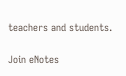teachers and students.

Join eNotes